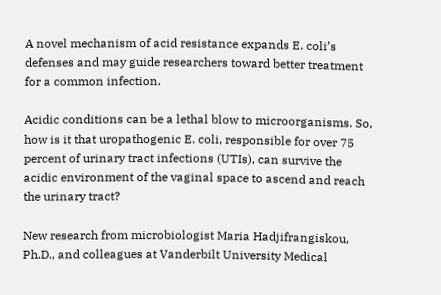A novel mechanism of acid resistance expands E. coli’s defenses and may guide researchers toward better treatment for a common infection.

Acidic conditions can be a lethal blow to microorganisms. So, how is it that uropathogenic E. coli, responsible for over 75 percent of urinary tract infections (UTIs), can survive the acidic environment of the vaginal space to ascend and reach the urinary tract?

New research from microbiologist Maria Hadjifrangiskou, Ph.D., and colleagues at Vanderbilt University Medical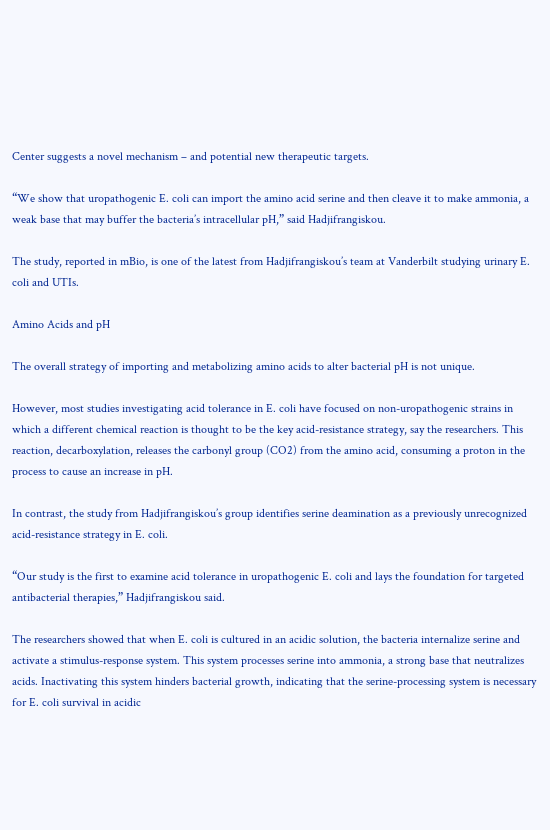Center suggests a novel mechanism – and potential new therapeutic targets.

“We show that uropathogenic E. coli can import the amino acid serine and then cleave it to make ammonia, a weak base that may buffer the bacteria’s intracellular pH,” said Hadjifrangiskou.

The study, reported in mBio, is one of the latest from Hadjifrangiskou’s team at Vanderbilt studying urinary E. coli and UTIs.

Amino Acids and pH

The overall strategy of importing and metabolizing amino acids to alter bacterial pH is not unique.

However, most studies investigating acid tolerance in E. coli have focused on non-uropathogenic strains in which a different chemical reaction is thought to be the key acid-resistance strategy, say the researchers. This reaction, decarboxylation, releases the carbonyl group (CO2) from the amino acid, consuming a proton in the process to cause an increase in pH.

In contrast, the study from Hadjifrangiskou’s group identifies serine deamination as a previously unrecognized acid-resistance strategy in E. coli.

“Our study is the first to examine acid tolerance in uropathogenic E. coli and lays the foundation for targeted antibacterial therapies,” Hadjifrangiskou said.

The researchers showed that when E. coli is cultured in an acidic solution, the bacteria internalize serine and activate a stimulus-response system. This system processes serine into ammonia, a strong base that neutralizes acids. Inactivating this system hinders bacterial growth, indicating that the serine-processing system is necessary for E. coli survival in acidic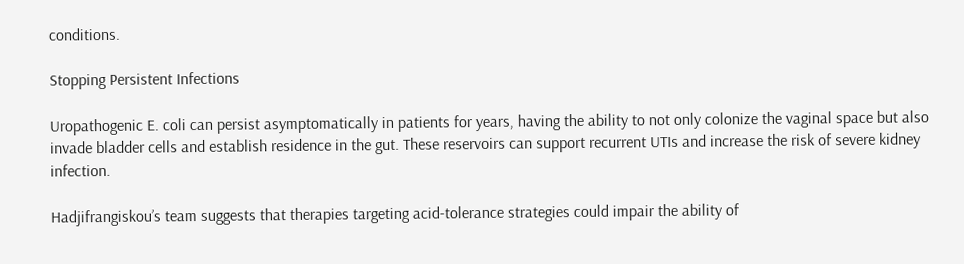conditions.

Stopping Persistent Infections

Uropathogenic E. coli can persist asymptomatically in patients for years, having the ability to not only colonize the vaginal space but also invade bladder cells and establish residence in the gut. These reservoirs can support recurrent UTIs and increase the risk of severe kidney infection.

Hadjifrangiskou’s team suggests that therapies targeting acid-tolerance strategies could impair the ability of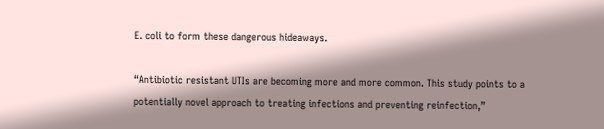E. coli to form these dangerous hideaways.

“Antibiotic resistant UTIs are becoming more and more common. This study points to a potentially novel approach to treating infections and preventing reinfection,”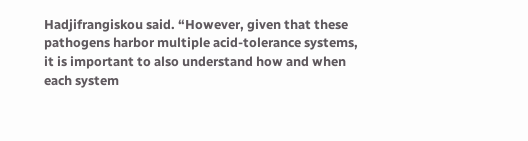Hadjifrangiskou said. “However, given that these pathogens harbor multiple acid-tolerance systems, it is important to also understand how and when each system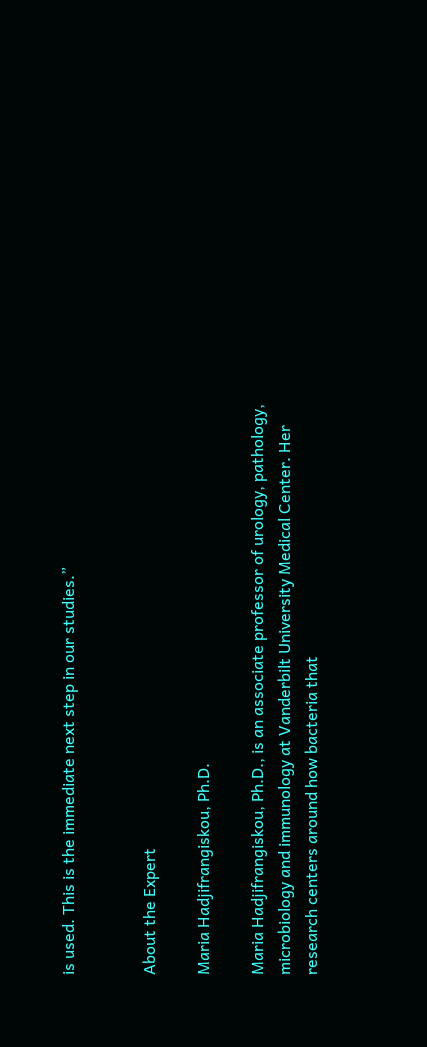is used. This is the immediate next step in our studies.”


About the Expert

Maria Hadjifrangiskou, Ph.D.

Maria Hadjifrangiskou, Ph.D., is an associate professor of urology, pathology, microbiology and immunology at Vanderbilt University Medical Center. Her research centers around how bacteria that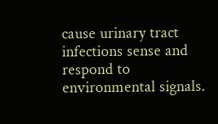cause urinary tract infections sense and respond to environmental signals.